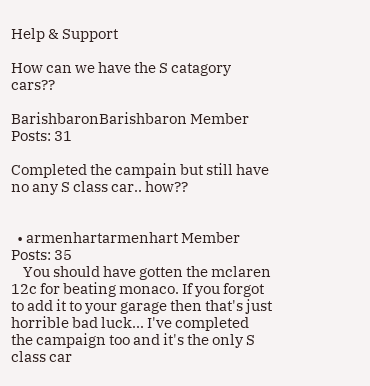Help & Support

How can we have the S catagory cars??

BarishbaronBarishbaron Member Posts: 31

Completed the campain but still have no any S class car.. how??


  • armenhartarmenhart Member Posts: 35
    You should have gotten the mclaren 12c for beating monaco. If you forgot to add it to your garage then that's just horrible bad luck... I've completed the campaign too and it's the only S class car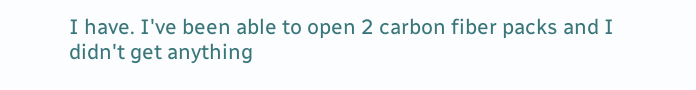I have. I've been able to open 2 carbon fiber packs and I didn't get anything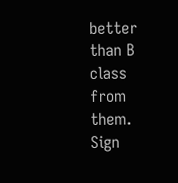better than B class from them.
Sign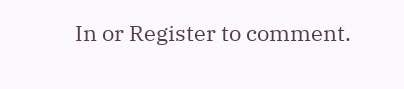In or Register to comment.